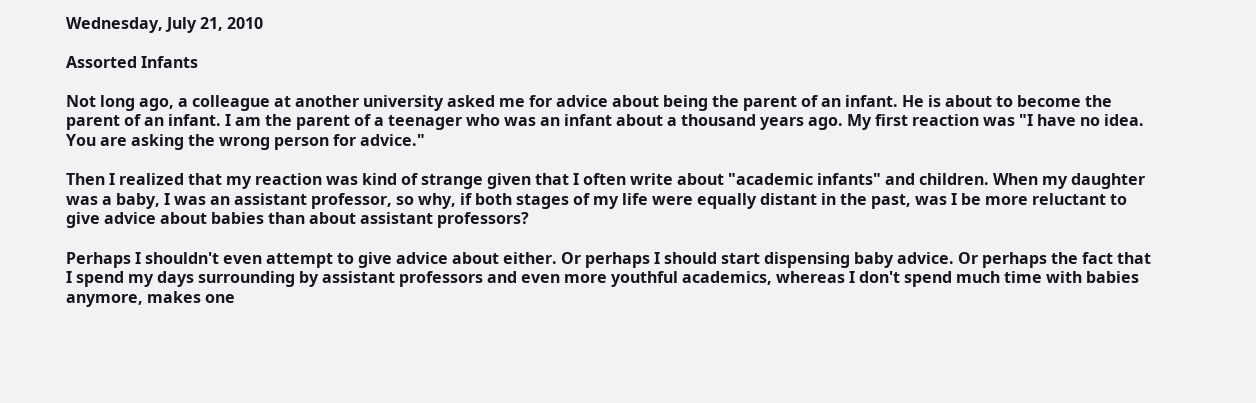Wednesday, July 21, 2010

Assorted Infants

Not long ago, a colleague at another university asked me for advice about being the parent of an infant. He is about to become the parent of an infant. I am the parent of a teenager who was an infant about a thousand years ago. My first reaction was "I have no idea. You are asking the wrong person for advice."

Then I realized that my reaction was kind of strange given that I often write about "academic infants" and children. When my daughter was a baby, I was an assistant professor, so why, if both stages of my life were equally distant in the past, was I be more reluctant to give advice about babies than about assistant professors?

Perhaps I shouldn't even attempt to give advice about either. Or perhaps I should start dispensing baby advice. Or perhaps the fact that I spend my days surrounding by assistant professors and even more youthful academics, whereas I don't spend much time with babies anymore, makes one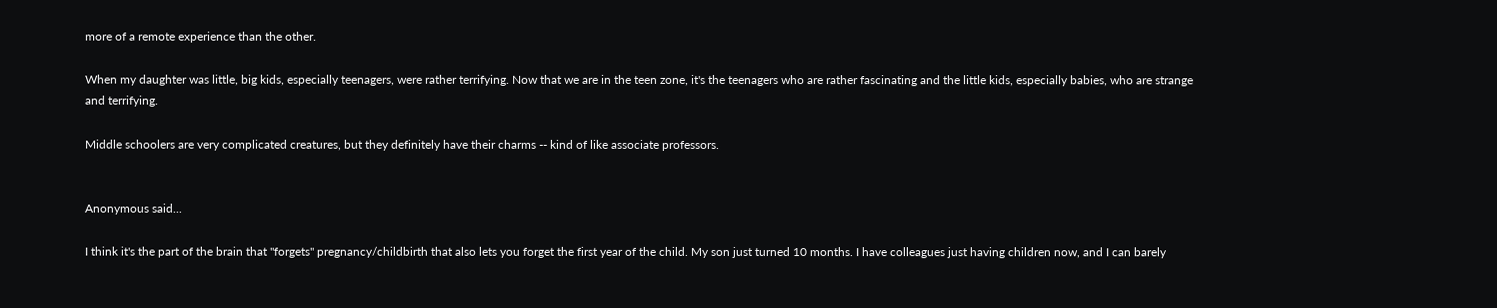more of a remote experience than the other.

When my daughter was little, big kids, especially teenagers, were rather terrifying. Now that we are in the teen zone, it's the teenagers who are rather fascinating and the little kids, especially babies, who are strange and terrifying.

Middle schoolers are very complicated creatures, but they definitely have their charms -- kind of like associate professors.


Anonymous said...

I think it's the part of the brain that "forgets" pregnancy/childbirth that also lets you forget the first year of the child. My son just turned 10 months. I have colleagues just having children now, and I can barely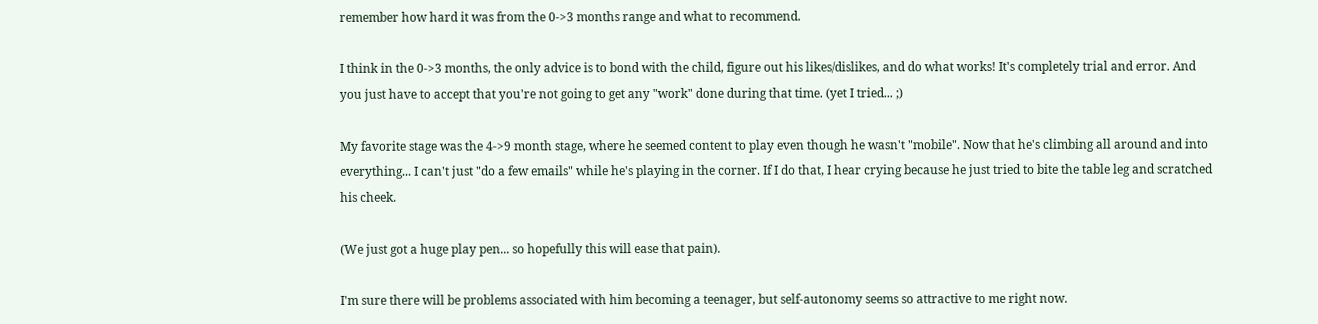remember how hard it was from the 0->3 months range and what to recommend.

I think in the 0->3 months, the only advice is to bond with the child, figure out his likes/dislikes, and do what works! It's completely trial and error. And you just have to accept that you're not going to get any "work" done during that time. (yet I tried... ;)

My favorite stage was the 4->9 month stage, where he seemed content to play even though he wasn't "mobile". Now that he's climbing all around and into everything... I can't just "do a few emails" while he's playing in the corner. If I do that, I hear crying because he just tried to bite the table leg and scratched his cheek.

(We just got a huge play pen... so hopefully this will ease that pain).

I'm sure there will be problems associated with him becoming a teenager, but self-autonomy seems so attractive to me right now.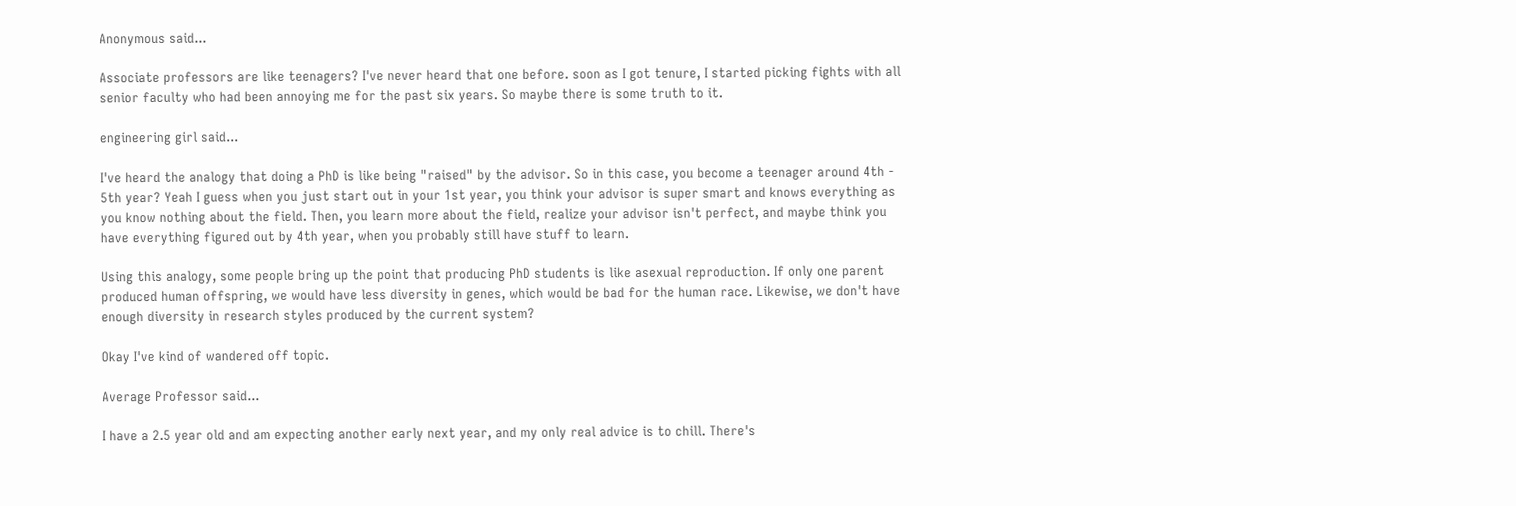Anonymous said...

Associate professors are like teenagers? I've never heard that one before. soon as I got tenure, I started picking fights with all senior faculty who had been annoying me for the past six years. So maybe there is some truth to it.

engineering girl said...

I've heard the analogy that doing a PhD is like being "raised" by the advisor. So in this case, you become a teenager around 4th - 5th year? Yeah I guess when you just start out in your 1st year, you think your advisor is super smart and knows everything as you know nothing about the field. Then, you learn more about the field, realize your advisor isn't perfect, and maybe think you have everything figured out by 4th year, when you probably still have stuff to learn.

Using this analogy, some people bring up the point that producing PhD students is like asexual reproduction. If only one parent produced human offspring, we would have less diversity in genes, which would be bad for the human race. Likewise, we don't have enough diversity in research styles produced by the current system?

Okay I've kind of wandered off topic.

Average Professor said...

I have a 2.5 year old and am expecting another early next year, and my only real advice is to chill. There's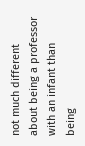not much different about being a professor with an infant than being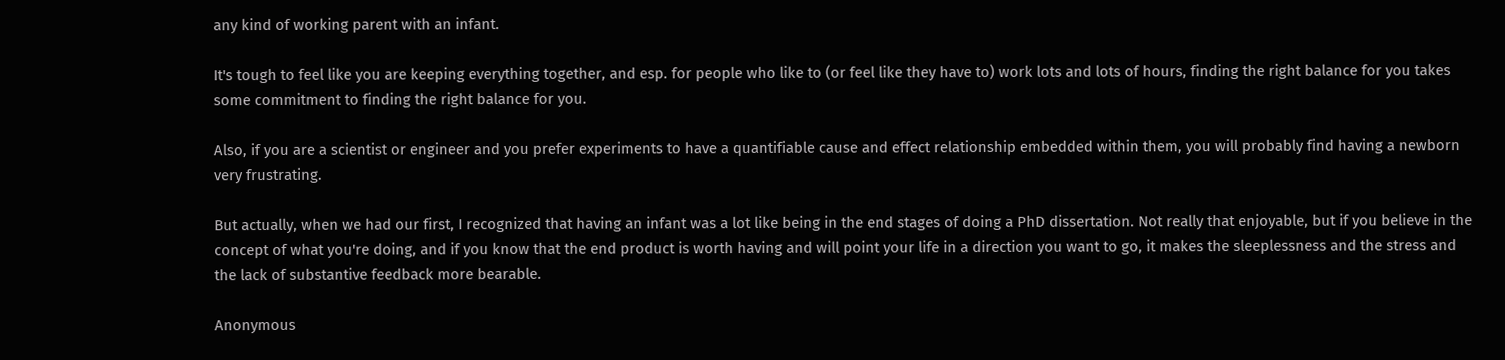any kind of working parent with an infant.

It's tough to feel like you are keeping everything together, and esp. for people who like to (or feel like they have to) work lots and lots of hours, finding the right balance for you takes some commitment to finding the right balance for you.

Also, if you are a scientist or engineer and you prefer experiments to have a quantifiable cause and effect relationship embedded within them, you will probably find having a newborn very frustrating.

But actually, when we had our first, I recognized that having an infant was a lot like being in the end stages of doing a PhD dissertation. Not really that enjoyable, but if you believe in the concept of what you're doing, and if you know that the end product is worth having and will point your life in a direction you want to go, it makes the sleeplessness and the stress and the lack of substantive feedback more bearable.

Anonymous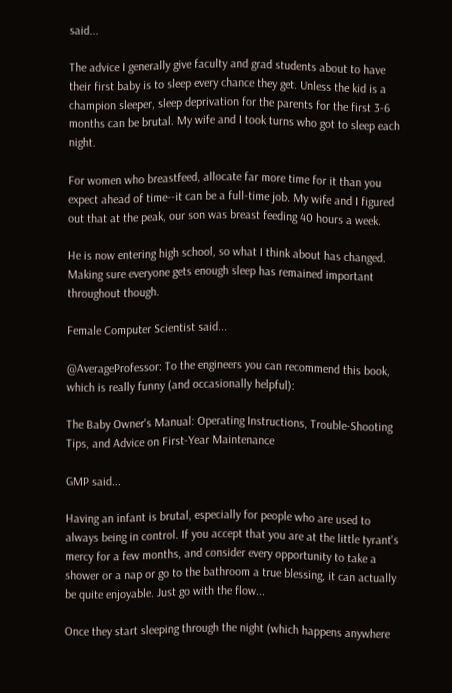said...

The advice I generally give faculty and grad students about to have their first baby is to sleep every chance they get. Unless the kid is a champion sleeper, sleep deprivation for the parents for the first 3-6 months can be brutal. My wife and I took turns who got to sleep each night.

For women who breastfeed, allocate far more time for it than you expect ahead of time--it can be a full-time job. My wife and I figured out that at the peak, our son was breast feeding 40 hours a week.

He is now entering high school, so what I think about has changed. Making sure everyone gets enough sleep has remained important throughout though.

Female Computer Scientist said...

@AverageProfessor: To the engineers you can recommend this book, which is really funny (and occasionally helpful):

The Baby Owner's Manual: Operating Instructions, Trouble-Shooting Tips, and Advice on First-Year Maintenance

GMP said...

Having an infant is brutal, especially for people who are used to always being in control. If you accept that you are at the little tyrant's mercy for a few months, and consider every opportunity to take a shower or a nap or go to the bathroom a true blessing, it can actually be quite enjoyable. Just go with the flow...

Once they start sleeping through the night (which happens anywhere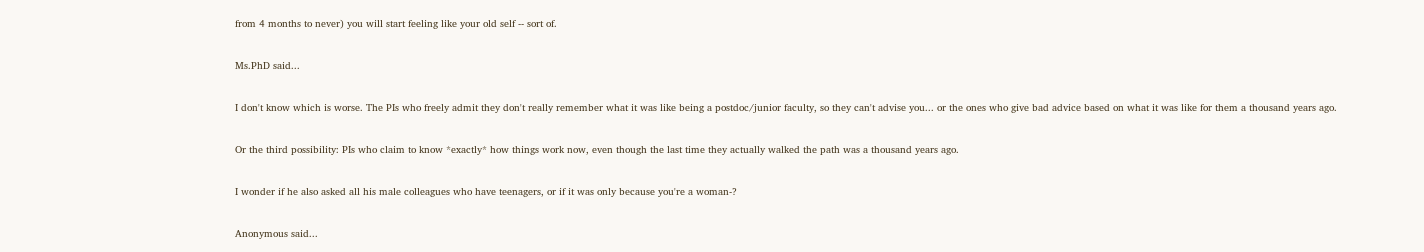from 4 months to never) you will start feeling like your old self -- sort of.

Ms.PhD said...

I don't know which is worse. The PIs who freely admit they don't really remember what it was like being a postdoc/junior faculty, so they can't advise you... or the ones who give bad advice based on what it was like for them a thousand years ago.

Or the third possibility: PIs who claim to know *exactly* how things work now, even though the last time they actually walked the path was a thousand years ago.

I wonder if he also asked all his male colleagues who have teenagers, or if it was only because you're a woman-?

Anonymous said...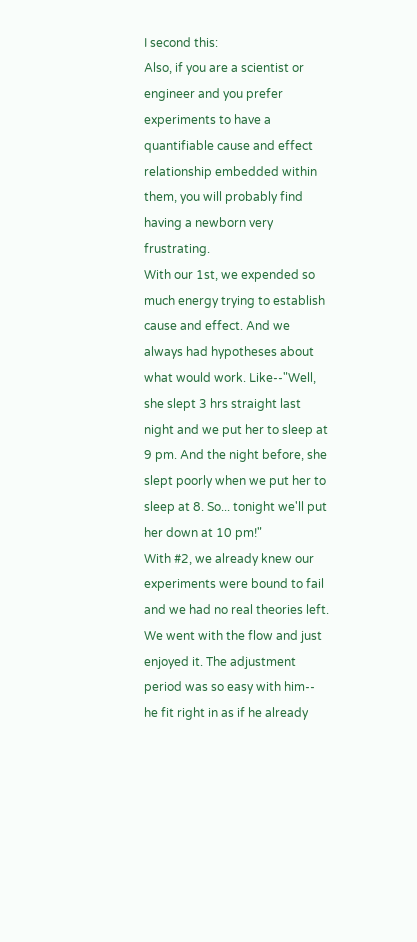I second this:
Also, if you are a scientist or engineer and you prefer experiments to have a quantifiable cause and effect relationship embedded within them, you will probably find having a newborn very frustrating.
With our 1st, we expended so much energy trying to establish cause and effect. And we always had hypotheses about what would work. Like--"Well, she slept 3 hrs straight last night and we put her to sleep at 9 pm. And the night before, she slept poorly when we put her to sleep at 8. So... tonight we'll put her down at 10 pm!"
With #2, we already knew our experiments were bound to fail and we had no real theories left. We went with the flow and just enjoyed it. The adjustment period was so easy with him-- he fit right in as if he already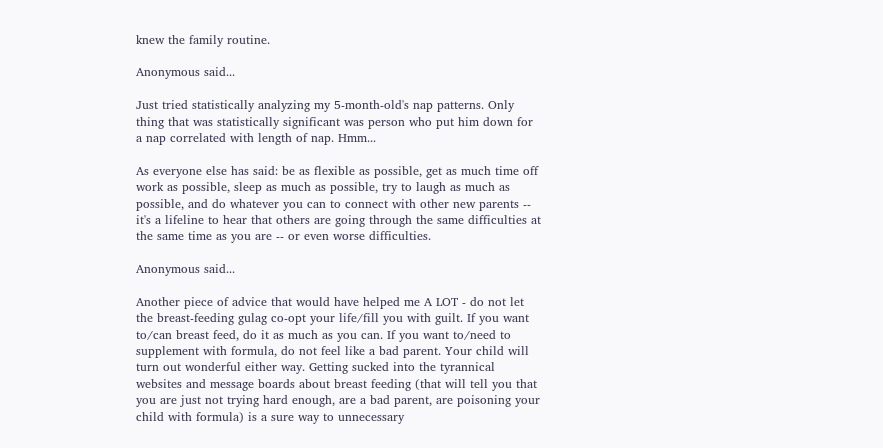knew the family routine.

Anonymous said...

Just tried statistically analyzing my 5-month-old's nap patterns. Only thing that was statistically significant was person who put him down for a nap correlated with length of nap. Hmm...

As everyone else has said: be as flexible as possible, get as much time off work as possible, sleep as much as possible, try to laugh as much as possible, and do whatever you can to connect with other new parents -- it's a lifeline to hear that others are going through the same difficulties at the same time as you are -- or even worse difficulties.

Anonymous said...

Another piece of advice that would have helped me A LOT - do not let the breast-feeding gulag co-opt your life/fill you with guilt. If you want to/can breast feed, do it as much as you can. If you want to/need to supplement with formula, do not feel like a bad parent. Your child will turn out wonderful either way. Getting sucked into the tyrannical websites and message boards about breast feeding (that will tell you that you are just not trying hard enough, are a bad parent, are poisoning your child with formula) is a sure way to unnecessary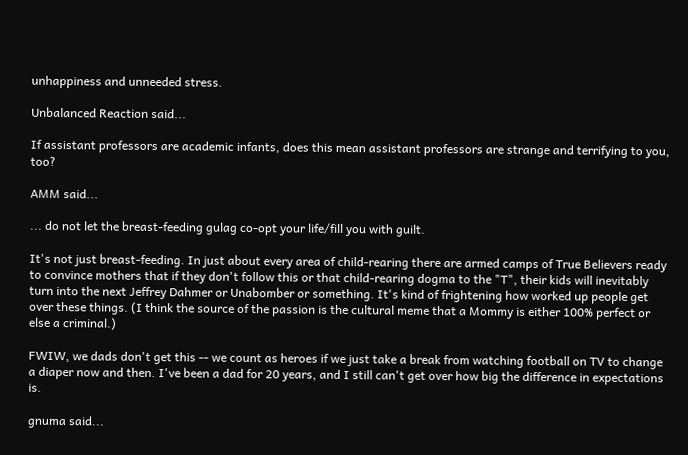unhappiness and unneeded stress.

Unbalanced Reaction said...

If assistant professors are academic infants, does this mean assistant professors are strange and terrifying to you, too?

AMM said...

... do not let the breast-feeding gulag co-opt your life/fill you with guilt.

It's not just breast-feeding. In just about every area of child-rearing there are armed camps of True Believers ready to convince mothers that if they don't follow this or that child-rearing dogma to the "T", their kids will inevitably turn into the next Jeffrey Dahmer or Unabomber or something. It's kind of frightening how worked up people get over these things. (I think the source of the passion is the cultural meme that a Mommy is either 100% perfect or else a criminal.)

FWIW, we dads don't get this -- we count as heroes if we just take a break from watching football on TV to change a diaper now and then. I've been a dad for 20 years, and I still can't get over how big the difference in expectations is.

gnuma said...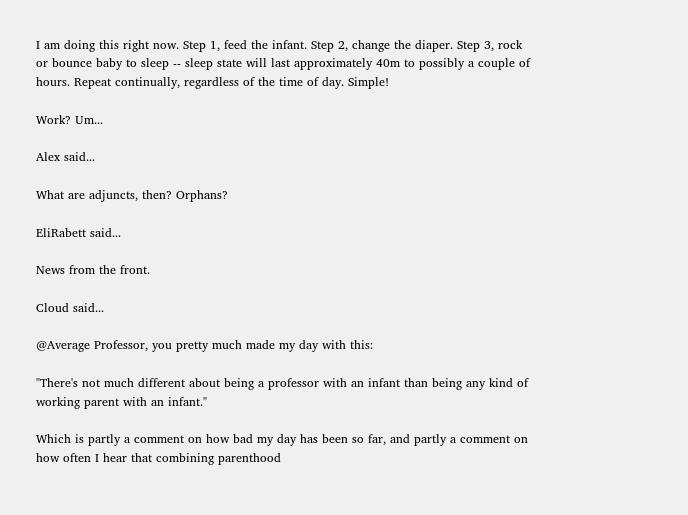I am doing this right now. Step 1, feed the infant. Step 2, change the diaper. Step 3, rock or bounce baby to sleep -- sleep state will last approximately 40m to possibly a couple of hours. Repeat continually, regardless of the time of day. Simple!

Work? Um...

Alex said...

What are adjuncts, then? Orphans?

EliRabett said...

News from the front.

Cloud said...

@Average Professor, you pretty much made my day with this:

"There's not much different about being a professor with an infant than being any kind of working parent with an infant."

Which is partly a comment on how bad my day has been so far, and partly a comment on how often I hear that combining parenthood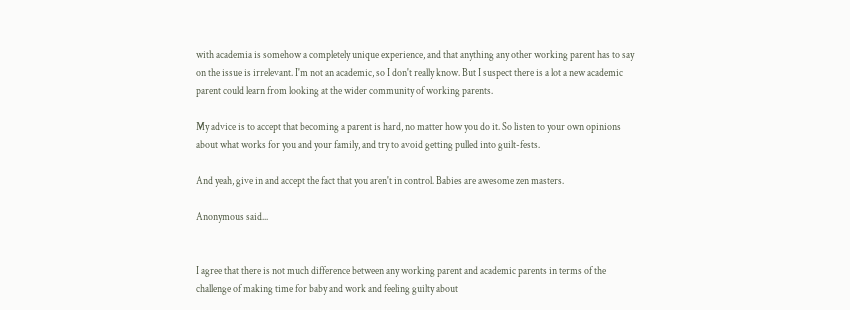with academia is somehow a completely unique experience, and that anything any other working parent has to say on the issue is irrelevant. I'm not an academic, so I don't really know. But I suspect there is a lot a new academic parent could learn from looking at the wider community of working parents.

My advice is to accept that becoming a parent is hard, no matter how you do it. So listen to your own opinions about what works for you and your family, and try to avoid getting pulled into guilt-fests.

And yeah, give in and accept the fact that you aren't in control. Babies are awesome zen masters.

Anonymous said...


I agree that there is not much difference between any working parent and academic parents in terms of the challenge of making time for baby and work and feeling guilty about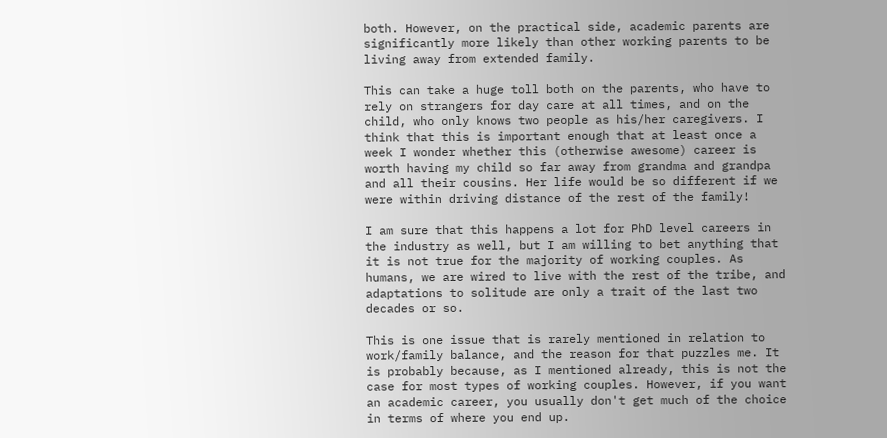both. However, on the practical side, academic parents are significantly more likely than other working parents to be living away from extended family.

This can take a huge toll both on the parents, who have to rely on strangers for day care at all times, and on the child, who only knows two people as his/her caregivers. I think that this is important enough that at least once a week I wonder whether this (otherwise awesome) career is worth having my child so far away from grandma and grandpa and all their cousins. Her life would be so different if we were within driving distance of the rest of the family!

I am sure that this happens a lot for PhD level careers in the industry as well, but I am willing to bet anything that it is not true for the majority of working couples. As humans, we are wired to live with the rest of the tribe, and adaptations to solitude are only a trait of the last two decades or so.

This is one issue that is rarely mentioned in relation to work/family balance, and the reason for that puzzles me. It is probably because, as I mentioned already, this is not the case for most types of working couples. However, if you want an academic career, you usually don't get much of the choice in terms of where you end up.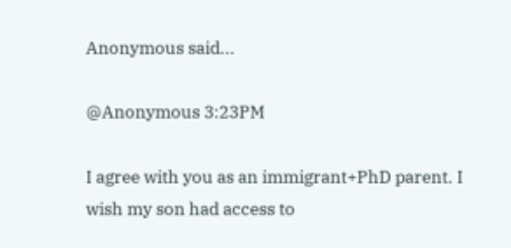Anonymous said...

@Anonymous 3:23PM

I agree with you as an immigrant+PhD parent. I wish my son had access to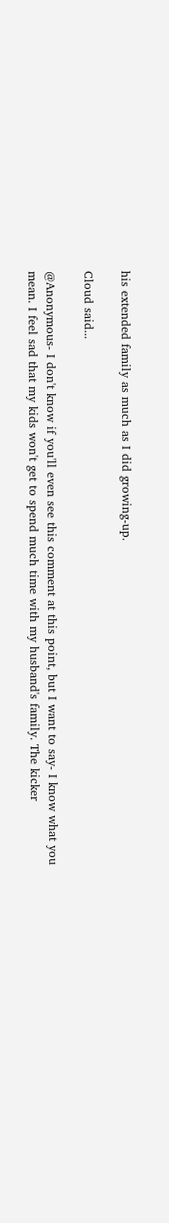his extended family as much as I did growing-up.

Cloud said...

@Anonymous- I don't know if you'll even see this comment at this point, but I want to say- I know what you mean. I feel sad that my kids won't get to spend much time with my husband's family. The kicker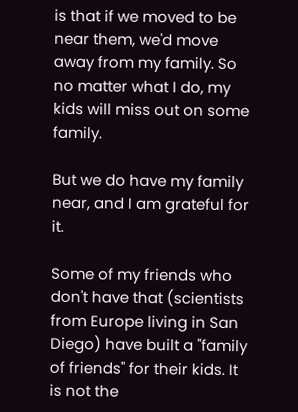is that if we moved to be near them, we'd move away from my family. So no matter what I do, my kids will miss out on some family.

But we do have my family near, and I am grateful for it.

Some of my friends who don't have that (scientists from Europe living in San Diego) have built a "family of friends" for their kids. It is not the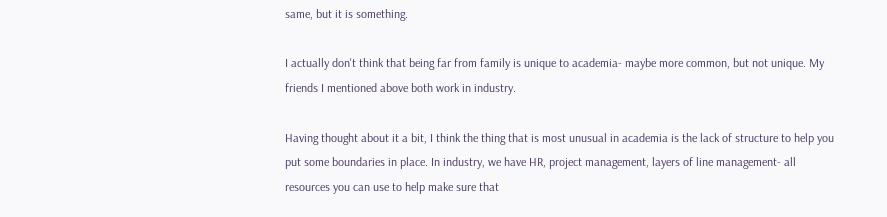same, but it is something.

I actually don't think that being far from family is unique to academia- maybe more common, but not unique. My friends I mentioned above both work in industry.

Having thought about it a bit, I think the thing that is most unusual in academia is the lack of structure to help you put some boundaries in place. In industry, we have HR, project management, layers of line management- all resources you can use to help make sure that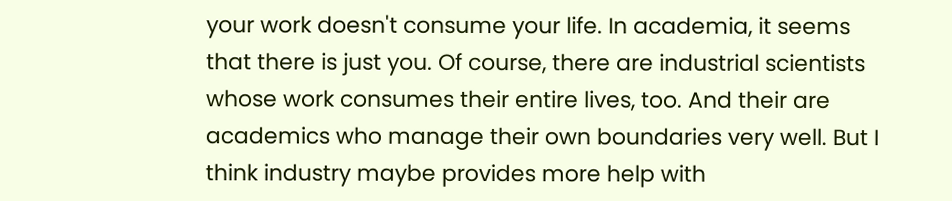your work doesn't consume your life. In academia, it seems that there is just you. Of course, there are industrial scientists whose work consumes their entire lives, too. And their are academics who manage their own boundaries very well. But I think industry maybe provides more help with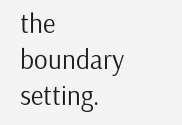the boundary setting.